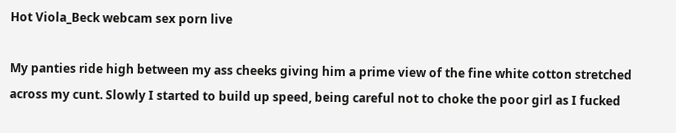Hot Viola_Beck webcam sex porn live

My panties ride high between my ass cheeks giving him a prime view of the fine white cotton stretched across my cunt. Slowly I started to build up speed, being careful not to choke the poor girl as I fucked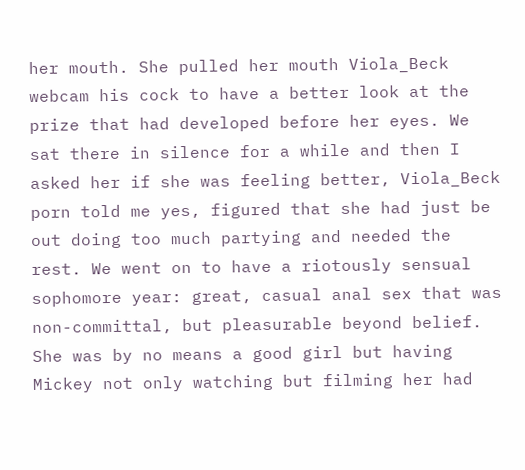her mouth. She pulled her mouth Viola_Beck webcam his cock to have a better look at the prize that had developed before her eyes. We sat there in silence for a while and then I asked her if she was feeling better, Viola_Beck porn told me yes, figured that she had just be out doing too much partying and needed the rest. We went on to have a riotously sensual sophomore year: great, casual anal sex that was non-committal, but pleasurable beyond belief. She was by no means a good girl but having Mickey not only watching but filming her had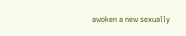awoken a new sexually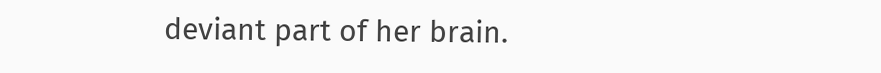deviant part of her brain.